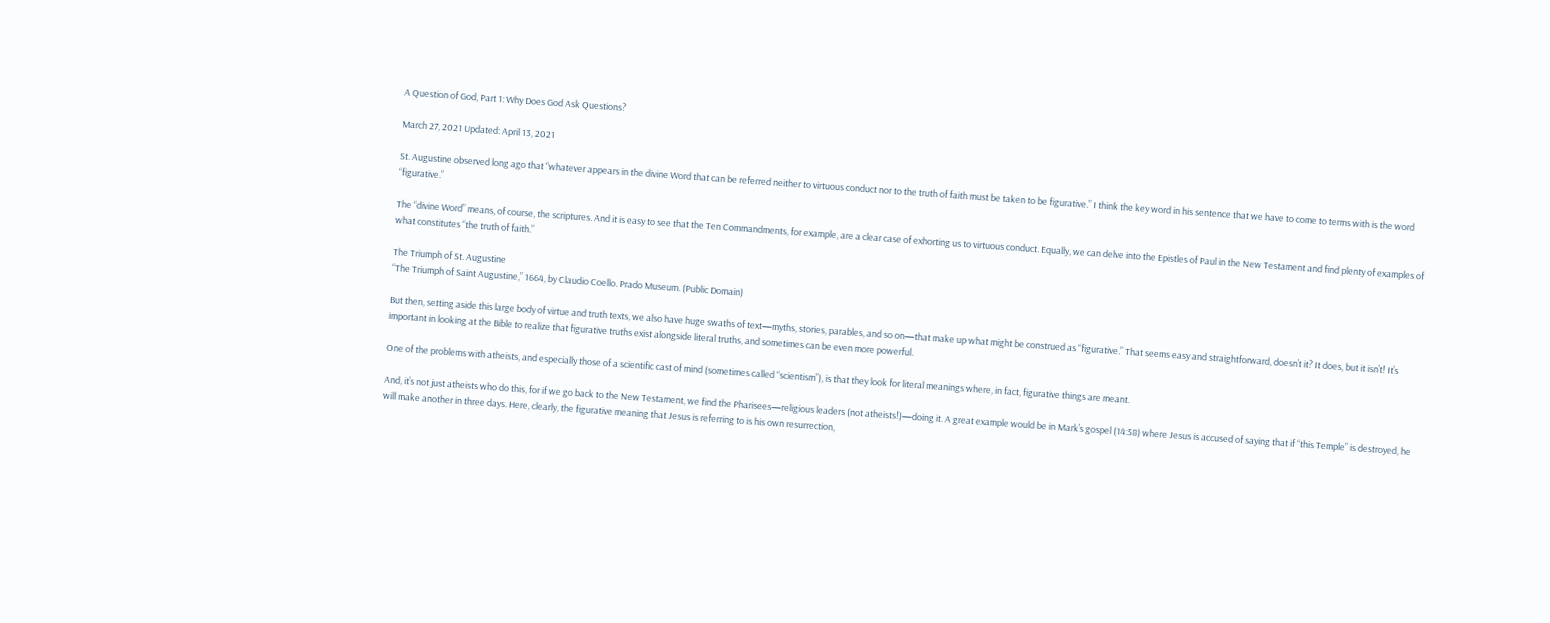A Question of God, Part 1: Why Does God Ask Questions?

March 27, 2021 Updated: April 13, 2021

St. Augustine observed long ago that “whatever appears in the divine Word that can be referred neither to virtuous conduct nor to the truth of faith must be taken to be figurative.” I think the key word in his sentence that we have to come to terms with is the word “figurative.”

The “divine Word” means, of course, the scriptures. And it is easy to see that the Ten Commandments, for example, are a clear case of exhorting us to virtuous conduct. Equally, we can delve into the Epistles of Paul in the New Testament and find plenty of examples of what constitutes “the truth of faith.”

The Triumph of St. Augustine
“The Triumph of Saint Augustine,” 1664, by Claudio Coello. Prado Museum. (Public Domain)

But then, setting aside this large body of virtue and truth texts, we also have huge swaths of text—myths, stories, parables, and so on—that make up what might be construed as “figurative.” That seems easy and straightforward, doesn’t it? It does, but it isn’t! It’s important in looking at the Bible to realize that figurative truths exist alongside literal truths, and sometimes can be even more powerful.

One of the problems with atheists, and especially those of a scientific cast of mind (sometimes called “scientism”), is that they look for literal meanings where, in fact, figurative things are meant.

And, it’s not just atheists who do this, for if we go back to the New Testament, we find the Pharisees—religious leaders (not atheists!)—doing it. A great example would be in Mark’s gospel (14:58) where Jesus is accused of saying that if “this Temple” is destroyed, he will make another in three days. Here, clearly, the figurative meaning that Jesus is referring to is his own resurrection,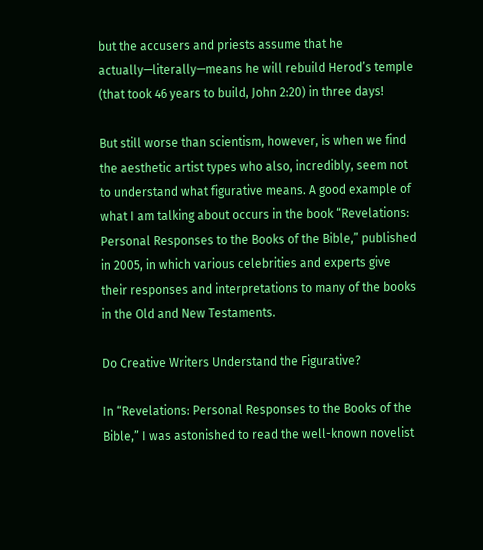but the accusers and priests assume that he actually—literally—means he will rebuild Herod’s temple (that took 46 years to build, John 2:20) in three days!

But still worse than scientism, however, is when we find the aesthetic artist types who also, incredibly, seem not to understand what figurative means. A good example of what I am talking about occurs in the book “Revelations: Personal Responses to the Books of the Bible,” published in 2005, in which various celebrities and experts give their responses and interpretations to many of the books in the Old and New Testaments.

Do Creative Writers Understand the Figurative?

In “Revelations: Personal Responses to the Books of the Bible,” I was astonished to read the well-known novelist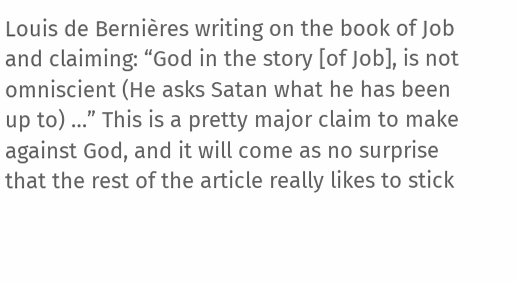Louis de Bernières writing on the book of Job and claiming: “God in the story [of Job], is not omniscient (He asks Satan what he has been up to) …” This is a pretty major claim to make against God, and it will come as no surprise that the rest of the article really likes to stick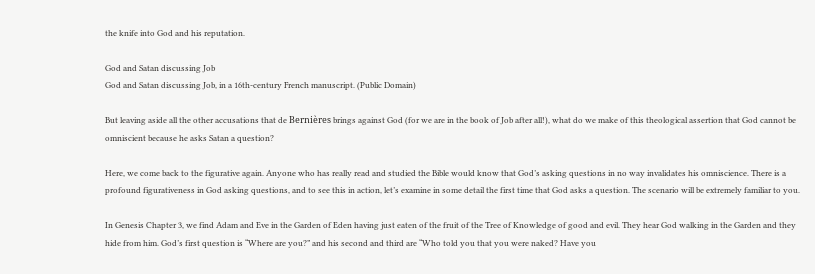the knife into God and his reputation.

God and Satan discussing Job
God and Satan discussing Job, in a 16th-century French manuscript. (Public Domain)

But leaving aside all the other accusations that de Bernières brings against God (for we are in the book of Job after all!), what do we make of this theological assertion that God cannot be omniscient because he asks Satan a question?

Here, we come back to the figurative again. Anyone who has really read and studied the Bible would know that God’s asking questions in no way invalidates his omniscience. There is a profound figurativeness in God asking questions, and to see this in action, let’s examine in some detail the first time that God asks a question. The scenario will be extremely familiar to you.

In Genesis Chapter 3, we find Adam and Eve in the Garden of Eden having just eaten of the fruit of the Tree of Knowledge of good and evil. They hear God walking in the Garden and they hide from him. God’s first question is “Where are you?” and his second and third are “Who told you that you were naked? Have you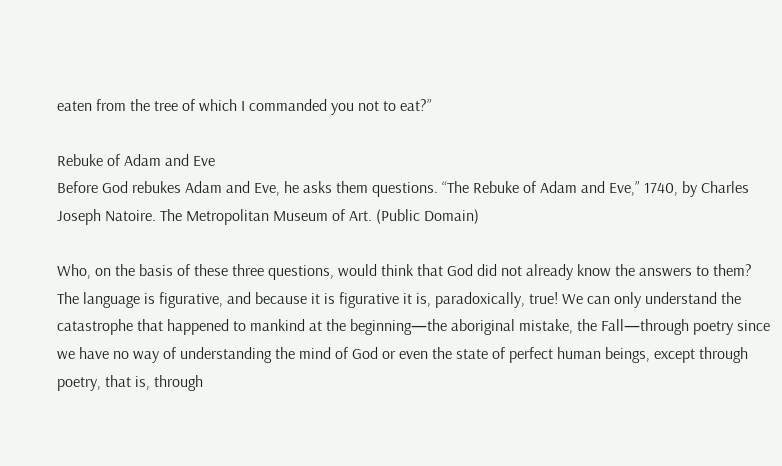eaten from the tree of which I commanded you not to eat?”

Rebuke of Adam and Eve
Before God rebukes Adam and Eve, he asks them questions. “The Rebuke of Adam and Eve,” 1740, by Charles Joseph Natoire. The Metropolitan Museum of Art. (Public Domain)

Who, on the basis of these three questions, would think that God did not already know the answers to them? The language is figurative, and because it is figurative it is, paradoxically, true! We can only understand the catastrophe that happened to mankind at the beginning—the aboriginal mistake, the Fall—through poetry since we have no way of understanding the mind of God or even the state of perfect human beings, except through poetry, that is, through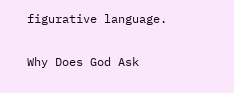figurative language.

Why Does God Ask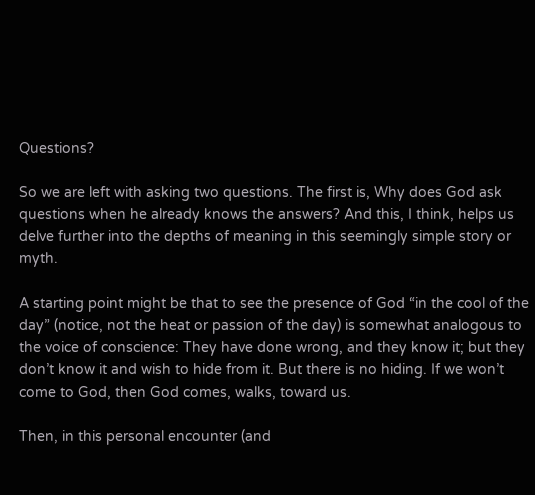Questions?

So we are left with asking two questions. The first is, Why does God ask questions when he already knows the answers? And this, I think, helps us delve further into the depths of meaning in this seemingly simple story or myth.

A starting point might be that to see the presence of God “in the cool of the day” (notice, not the heat or passion of the day) is somewhat analogous to the voice of conscience: They have done wrong, and they know it; but they don’t know it and wish to hide from it. But there is no hiding. If we won’t come to God, then God comes, walks, toward us.

Then, in this personal encounter (and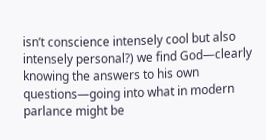isn’t conscience intensely cool but also intensely personal?) we find God—clearly knowing the answers to his own questions—going into what in modern parlance might be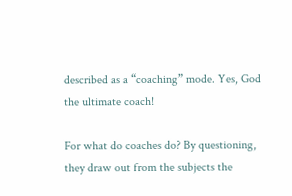described as a “coaching” mode. Yes, God the ultimate coach!

For what do coaches do? By questioning, they draw out from the subjects the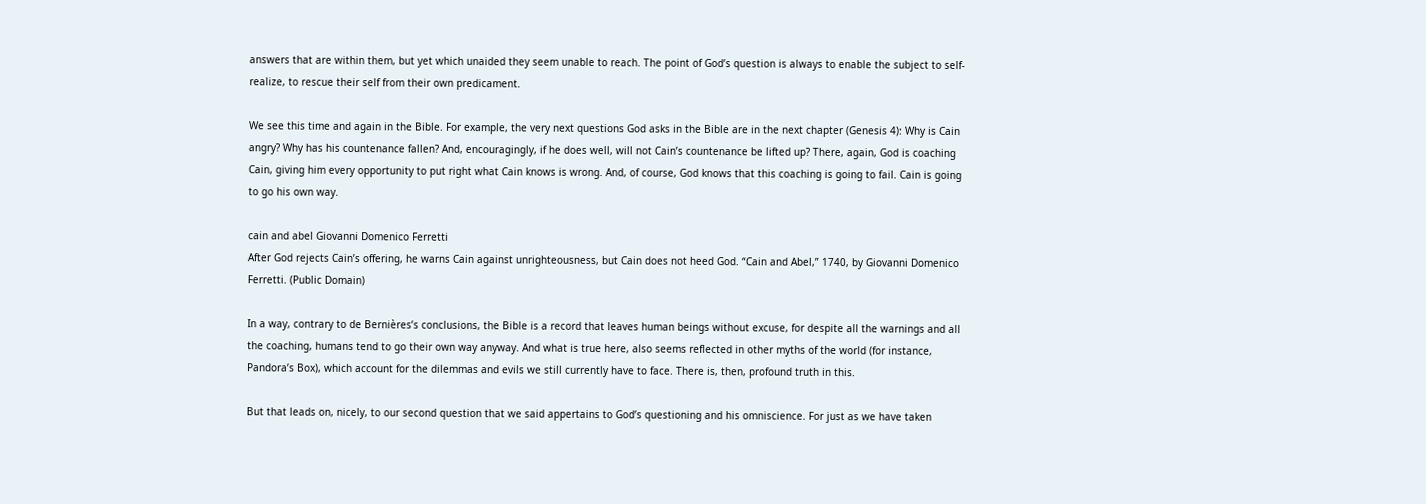answers that are within them, but yet which unaided they seem unable to reach. The point of God’s question is always to enable the subject to self-realize, to rescue their self from their own predicament.

We see this time and again in the Bible. For example, the very next questions God asks in the Bible are in the next chapter (Genesis 4): Why is Cain angry? Why has his countenance fallen? And, encouragingly, if he does well, will not Cain’s countenance be lifted up? There, again, God is coaching Cain, giving him every opportunity to put right what Cain knows is wrong. And, of course, God knows that this coaching is going to fail. Cain is going to go his own way.

cain and abel Giovanni Domenico Ferretti
After God rejects Cain’s offering, he warns Cain against unrighteousness, but Cain does not heed God. “Cain and Abel,” 1740, by Giovanni Domenico Ferretti. (Public Domain)

In a way, contrary to de Bernières’s conclusions, the Bible is a record that leaves human beings without excuse, for despite all the warnings and all the coaching, humans tend to go their own way anyway. And what is true here, also seems reflected in other myths of the world (for instance, Pandora’s Box), which account for the dilemmas and evils we still currently have to face. There is, then, profound truth in this.

But that leads on, nicely, to our second question that we said appertains to God’s questioning and his omniscience. For just as we have taken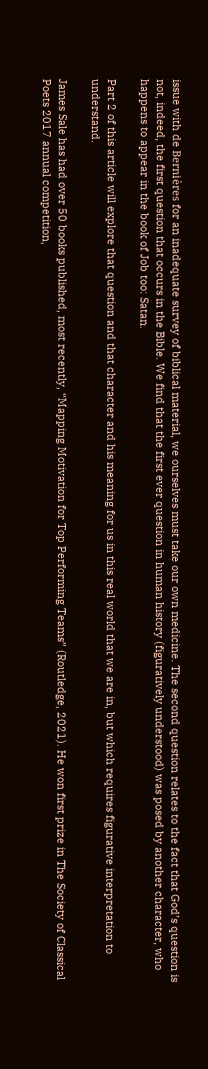issue with de Bernières for an inadequate survey of biblical material, we ourselves must take our own medicine. The second question relates to the fact that God’s question is not, indeed, the first question that occurs in the Bible. We find that the first ever question in human history (figuratively understood) was posed by another character, who happens to appear in the book of Job too: Satan.

Part 2 of this article will explore that question and that character and his meaning for us in this real world that we are in, but which requires figurative interpretation to understand.

James Sale has had over 50 books published, most recently, “Mapping Motivation for Top Performing Teams” (Routledge, 2021). He won first prize in The Society of Classical Poets 2017 annual competition,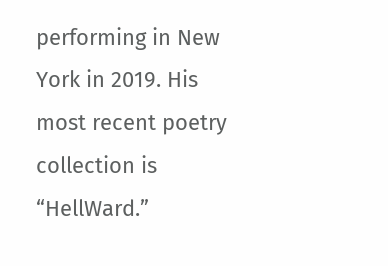performing in New York in 2019. His most recent poetry collection is “HellWard.”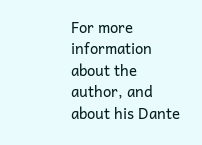For more information about the author, and about his Dante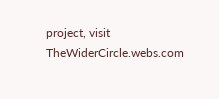project, visit TheWiderCircle.webs.com